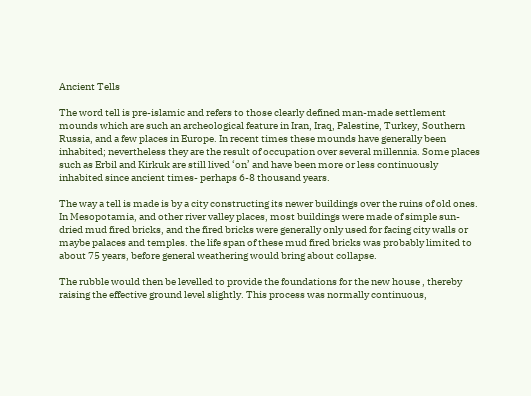Ancient Tells

The word tell is pre-islamic and refers to those clearly defined man-made settlement mounds which are such an archeological feature in Iran, Iraq, Palestine, Turkey, Southern Russia, and a few places in Europe. In recent times these mounds have generally been inhabited; nevertheless they are the result of occupation over several millennia. Some places such as Erbil and Kirkuk are still lived ‘on’ and have been more or less continuously inhabited since ancient times- perhaps 6-8 thousand years.

The way a tell is made is by a city constructing its newer buildings over the ruins of old ones. In Mesopotamia, and other river valley places, most buildings were made of simple sun-dried mud fired bricks, and the fired bricks were generally only used for facing city walls or maybe palaces and temples. the life span of these mud fired bricks was probably limited to about 75 years, before general weathering would bring about collapse.

The rubble would then be levelled to provide the foundations for the new house , thereby raising the effective ground level slightly. This process was normally continuous,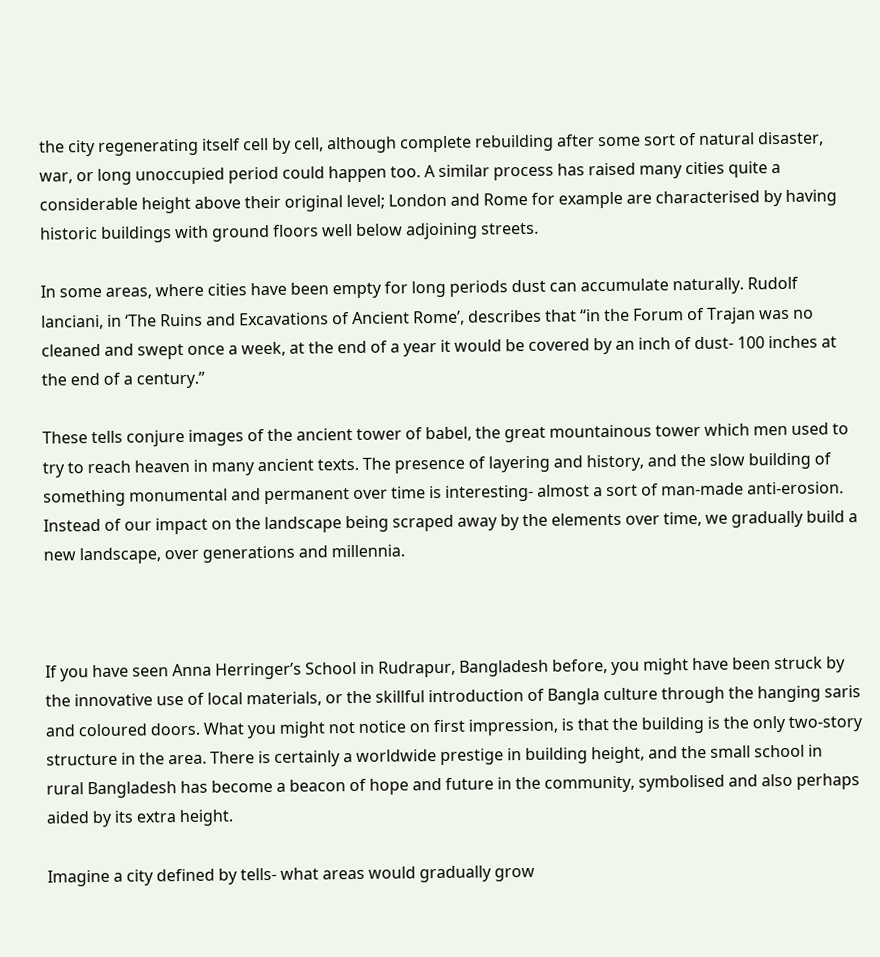the city regenerating itself cell by cell, although complete rebuilding after some sort of natural disaster, war, or long unoccupied period could happen too. A similar process has raised many cities quite a considerable height above their original level; London and Rome for example are characterised by having historic buildings with ground floors well below adjoining streets.

In some areas, where cities have been empty for long periods dust can accumulate naturally. Rudolf lanciani, in ‘The Ruins and Excavations of Ancient Rome’, describes that “in the Forum of Trajan was no cleaned and swept once a week, at the end of a year it would be covered by an inch of dust- 100 inches at the end of a century.”

These tells conjure images of the ancient tower of babel, the great mountainous tower which men used to try to reach heaven in many ancient texts. The presence of layering and history, and the slow building of something monumental and permanent over time is interesting- almost a sort of man-made anti-erosion. Instead of our impact on the landscape being scraped away by the elements over time, we gradually build a new landscape, over generations and millennia.



If you have seen Anna Herringer’s School in Rudrapur, Bangladesh before, you might have been struck by the innovative use of local materials, or the skillful introduction of Bangla culture through the hanging saris and coloured doors. What you might not notice on first impression, is that the building is the only two-story structure in the area. There is certainly a worldwide prestige in building height, and the small school in rural Bangladesh has become a beacon of hope and future in the community, symbolised and also perhaps aided by its extra height.

Imagine a city defined by tells- what areas would gradually grow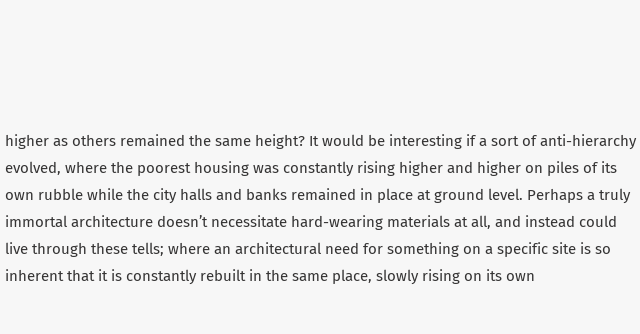higher as others remained the same height? It would be interesting if a sort of anti-hierarchy evolved, where the poorest housing was constantly rising higher and higher on piles of its own rubble while the city halls and banks remained in place at ground level. Perhaps a truly immortal architecture doesn’t necessitate hard-wearing materials at all, and instead could live through these tells; where an architectural need for something on a specific site is so inherent that it is constantly rebuilt in the same place, slowly rising on its own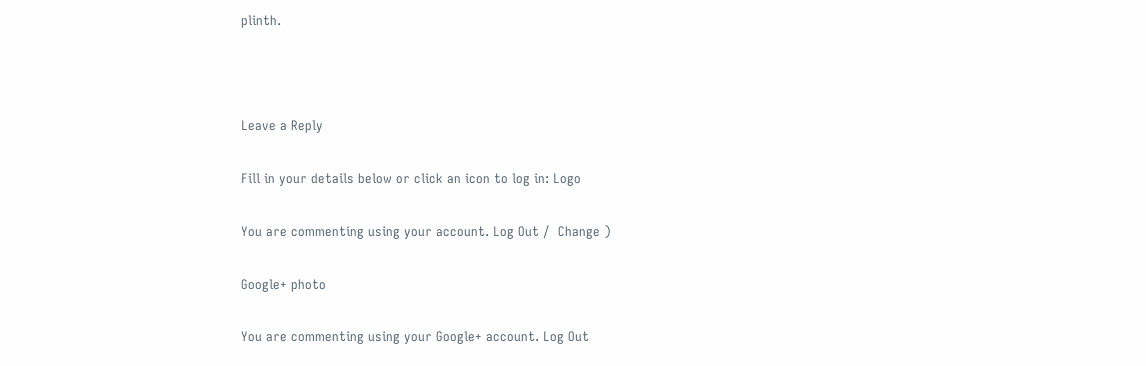plinth.



Leave a Reply

Fill in your details below or click an icon to log in: Logo

You are commenting using your account. Log Out /  Change )

Google+ photo

You are commenting using your Google+ account. Log Out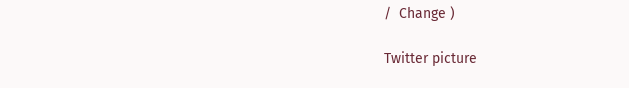/  Change )

Twitter picture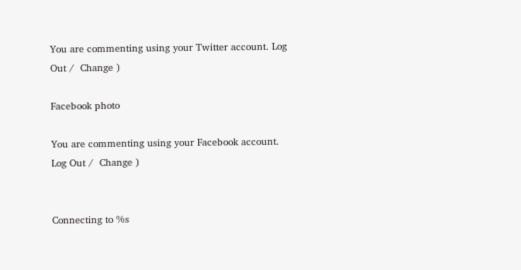You are commenting using your Twitter account. Log Out /  Change )

Facebook photo

You are commenting using your Facebook account. Log Out /  Change )


Connecting to %s